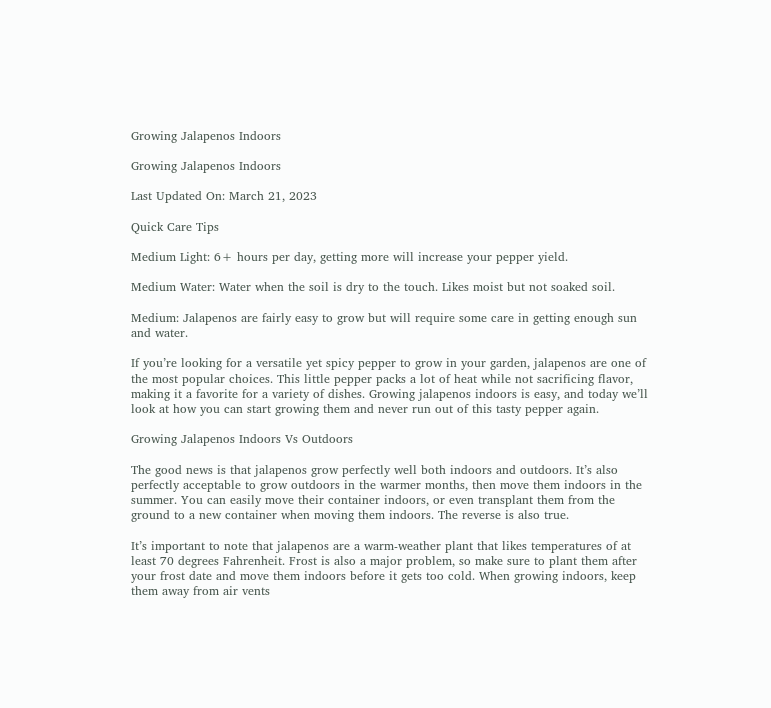Growing Jalapenos Indoors

Growing Jalapenos Indoors

Last Updated On: March 21, 2023

Quick Care Tips

Medium Light: 6+ hours per day, getting more will increase your pepper yield.

Medium Water: Water when the soil is dry to the touch. Likes moist but not soaked soil.

Medium: Jalapenos are fairly easy to grow but will require some care in getting enough sun and water.

If you’re looking for a versatile yet spicy pepper to grow in your garden, jalapenos are one of the most popular choices. This little pepper packs a lot of heat while not sacrificing flavor, making it a favorite for a variety of dishes. Growing jalapenos indoors is easy, and today we’ll look at how you can start growing them and never run out of this tasty pepper again.

Growing Jalapenos Indoors Vs Outdoors

The good news is that jalapenos grow perfectly well both indoors and outdoors. It’s also perfectly acceptable to grow outdoors in the warmer months, then move them indoors in the summer. You can easily move their container indoors, or even transplant them from the ground to a new container when moving them indoors. The reverse is also true.

It’s important to note that jalapenos are a warm-weather plant that likes temperatures of at least 70 degrees Fahrenheit. Frost is also a major problem, so make sure to plant them after your frost date and move them indoors before it gets too cold. When growing indoors, keep them away from air vents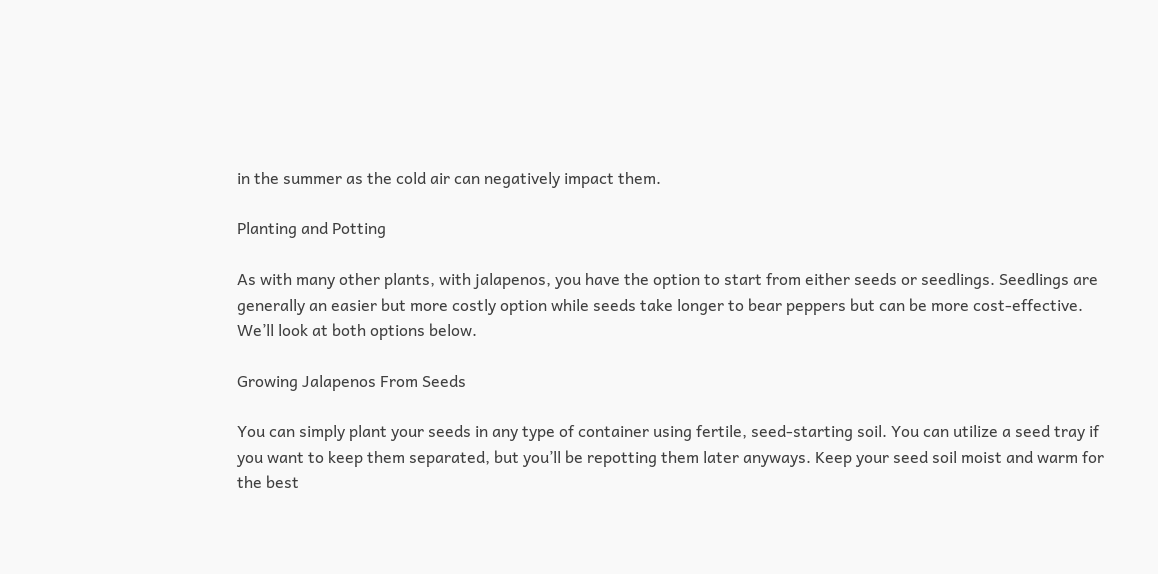in the summer as the cold air can negatively impact them.

Planting and Potting

As with many other plants, with jalapenos, you have the option to start from either seeds or seedlings. Seedlings are generally an easier but more costly option while seeds take longer to bear peppers but can be more cost-effective. We’ll look at both options below.

Growing Jalapenos From Seeds

You can simply plant your seeds in any type of container using fertile, seed-starting soil. You can utilize a seed tray if you want to keep them separated, but you’ll be repotting them later anyways. Keep your seed soil moist and warm for the best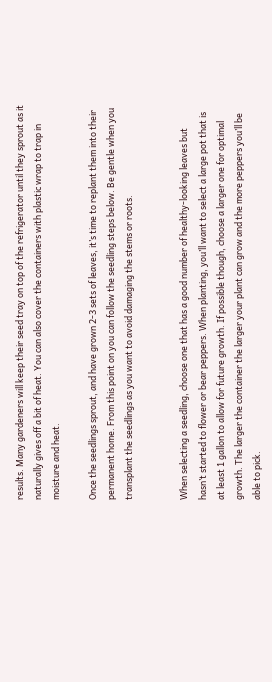results. Many gardeners will keep their seed tray on top of the refrigerator until they sprout as it naturally gives off a bit of heat. You can also cover the containers with plastic wrap to trap in moisture and heat.

Once the seedlings sprout, and have grown 2-3 sets of leaves, it’s time to replant them into their permanent home. From this point on you can follow the seedling steps below. Be gentle when you transplant the seedlings as you want to avoid damaging the stems or roots.


When selecting a seedling, choose one that has a good number of healthy-looking leaves but hasn’t started to flower or bear peppers. When planting, you’ll want to select a large pot that is at least 1 gallon to allow for future growth. If possible though, choose a larger one for optimal growth. The larger the container the larger your plant can grow and the more peppers you’ll be able to pick.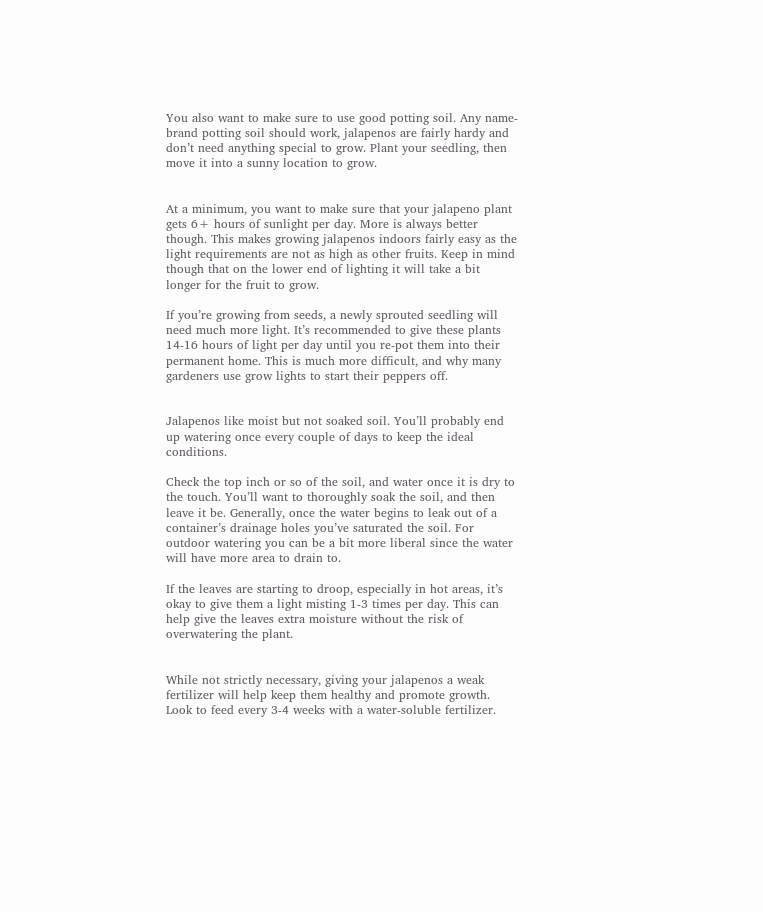You also want to make sure to use good potting soil. Any name-brand potting soil should work, jalapenos are fairly hardy and don’t need anything special to grow. Plant your seedling, then move it into a sunny location to grow.


At a minimum, you want to make sure that your jalapeno plant gets 6+ hours of sunlight per day. More is always better though. This makes growing jalapenos indoors fairly easy as the light requirements are not as high as other fruits. Keep in mind though that on the lower end of lighting it will take a bit longer for the fruit to grow.

If you’re growing from seeds, a newly sprouted seedling will need much more light. It’s recommended to give these plants 14-16 hours of light per day until you re-pot them into their permanent home. This is much more difficult, and why many gardeners use grow lights to start their peppers off.


Jalapenos like moist but not soaked soil. You’ll probably end up watering once every couple of days to keep the ideal conditions.

Check the top inch or so of the soil, and water once it is dry to the touch. You’ll want to thoroughly soak the soil, and then leave it be. Generally, once the water begins to leak out of a container’s drainage holes you’ve saturated the soil. For outdoor watering you can be a bit more liberal since the water will have more area to drain to.

If the leaves are starting to droop, especially in hot areas, it’s okay to give them a light misting 1-3 times per day. This can help give the leaves extra moisture without the risk of overwatering the plant.


While not strictly necessary, giving your jalapenos a weak fertilizer will help keep them healthy and promote growth. Look to feed every 3-4 weeks with a water-soluble fertilizer.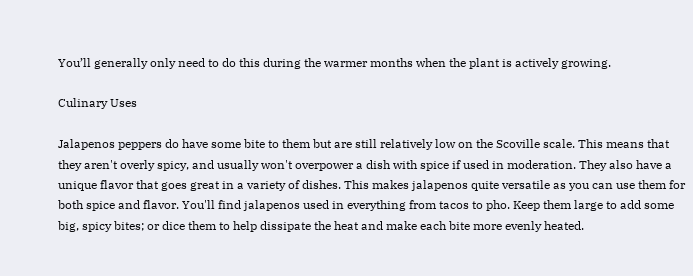You’ll generally only need to do this during the warmer months when the plant is actively growing.

Culinary Uses

Jalapenos peppers do have some bite to them but are still relatively low on the Scoville scale. This means that they aren't overly spicy, and usually won't overpower a dish with spice if used in moderation. They also have a unique flavor that goes great in a variety of dishes. This makes jalapenos quite versatile as you can use them for both spice and flavor. You'll find jalapenos used in everything from tacos to pho. Keep them large to add some big, spicy bites; or dice them to help dissipate the heat and make each bite more evenly heated.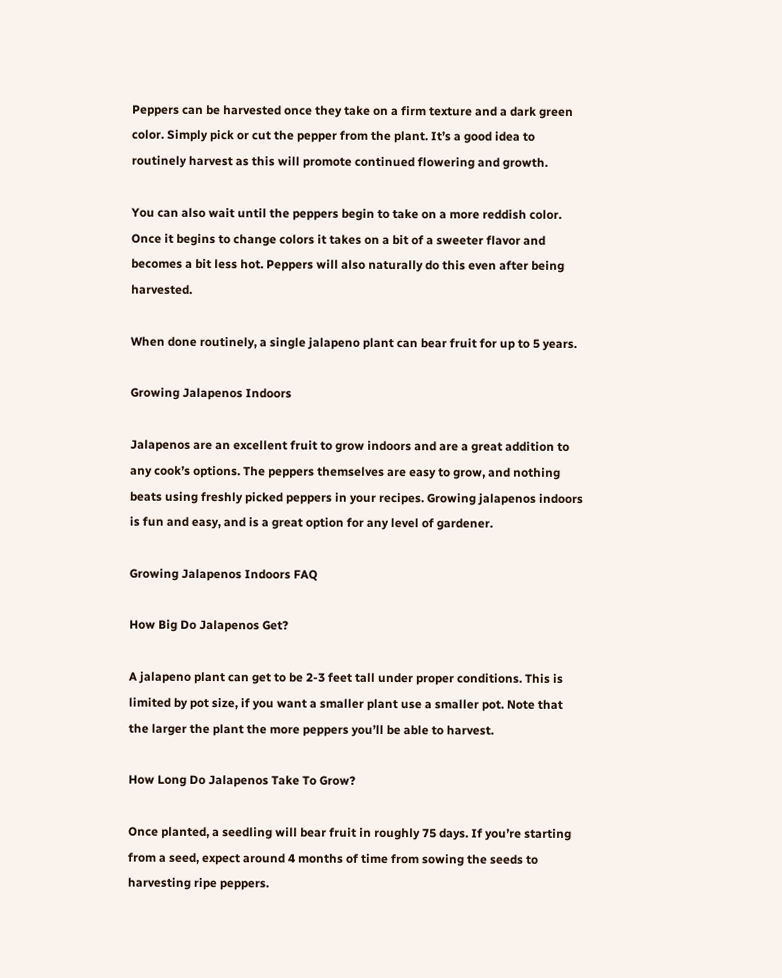Peppers can be harvested once they take on a firm texture and a dark green color. Simply pick or cut the pepper from the plant. It’s a good idea to routinely harvest as this will promote continued flowering and growth.

You can also wait until the peppers begin to take on a more reddish color. Once it begins to change colors it takes on a bit of a sweeter flavor and becomes a bit less hot. Peppers will also naturally do this even after being harvested.

When done routinely, a single jalapeno plant can bear fruit for up to 5 years.

Growing Jalapenos Indoors

Jalapenos are an excellent fruit to grow indoors and are a great addition to any cook’s options. The peppers themselves are easy to grow, and nothing beats using freshly picked peppers in your recipes. Growing jalapenos indoors is fun and easy, and is a great option for any level of gardener.

Growing Jalapenos Indoors FAQ

How Big Do Jalapenos Get?

A jalapeno plant can get to be 2-3 feet tall under proper conditions. This is limited by pot size, if you want a smaller plant use a smaller pot. Note that the larger the plant the more peppers you’ll be able to harvest.

How Long Do Jalapenos Take To Grow?

Once planted, a seedling will bear fruit in roughly 75 days. If you’re starting from a seed, expect around 4 months of time from sowing the seeds to harvesting ripe peppers.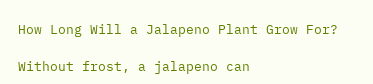How Long Will a Jalapeno Plant Grow For?

Without frost, a jalapeno can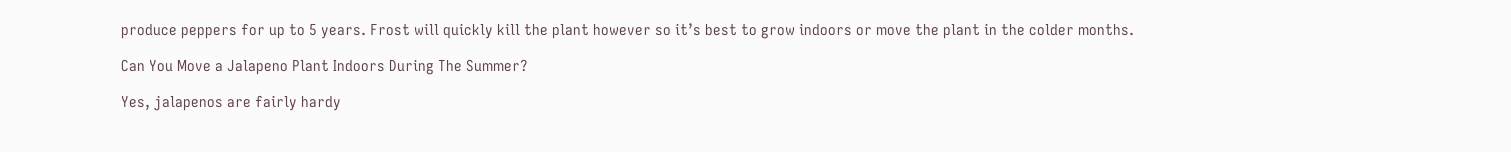produce peppers for up to 5 years. Frost will quickly kill the plant however so it’s best to grow indoors or move the plant in the colder months.

Can You Move a Jalapeno Plant Indoors During The Summer?

Yes, jalapenos are fairly hardy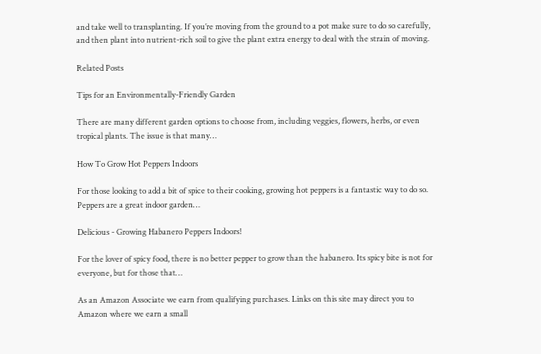and take well to transplanting. If you’re moving from the ground to a pot make sure to do so carefully, and then plant into nutrient-rich soil to give the plant extra energy to deal with the strain of moving.

Related Posts

Tips for an Environmentally-Friendly Garden

There are many different garden options to choose from, including veggies, flowers, herbs, or even tropical plants. The issue is that many…

How To Grow Hot Peppers Indoors

For those looking to add a bit of spice to their cooking, growing hot peppers is a fantastic way to do so. Peppers are a great indoor garden…

Delicious - Growing Habanero Peppers Indoors!

For the lover of spicy food, there is no better pepper to grow than the habanero. Its spicy bite is not for everyone, but for those that…

As an Amazon Associate we earn from qualifying purchases. Links on this site may direct you to Amazon where we earn a small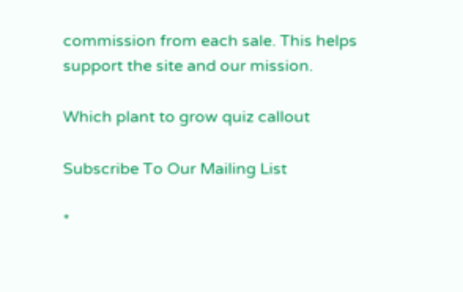commission from each sale. This helps support the site and our mission.

Which plant to grow quiz callout

Subscribe To Our Mailing List

*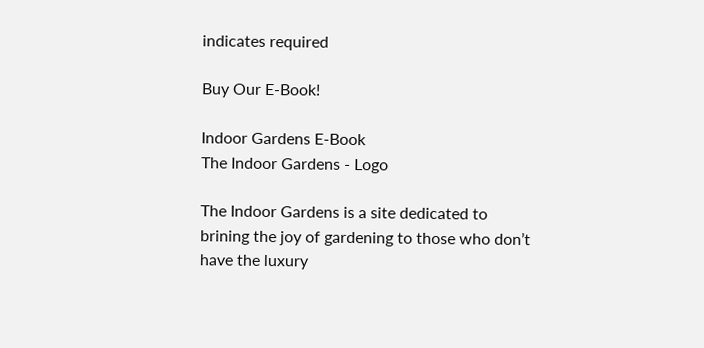indicates required

Buy Our E-Book!

Indoor Gardens E-Book
The Indoor Gardens - Logo

The Indoor Gardens is a site dedicated to brining the joy of gardening to those who don’t have the luxury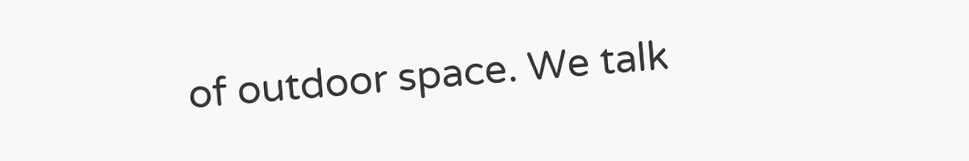of outdoor space. We talk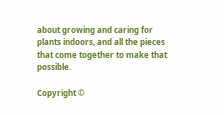about growing and caring for plants indoors, and all the pieces that come together to make that possible.

Copyright ©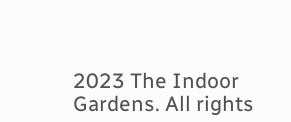2023 The Indoor Gardens. All rights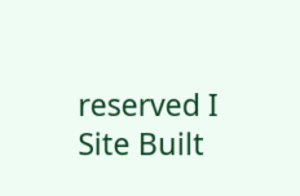reserved I Site Built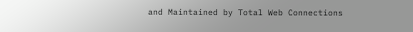and Maintained by Total Web Connections